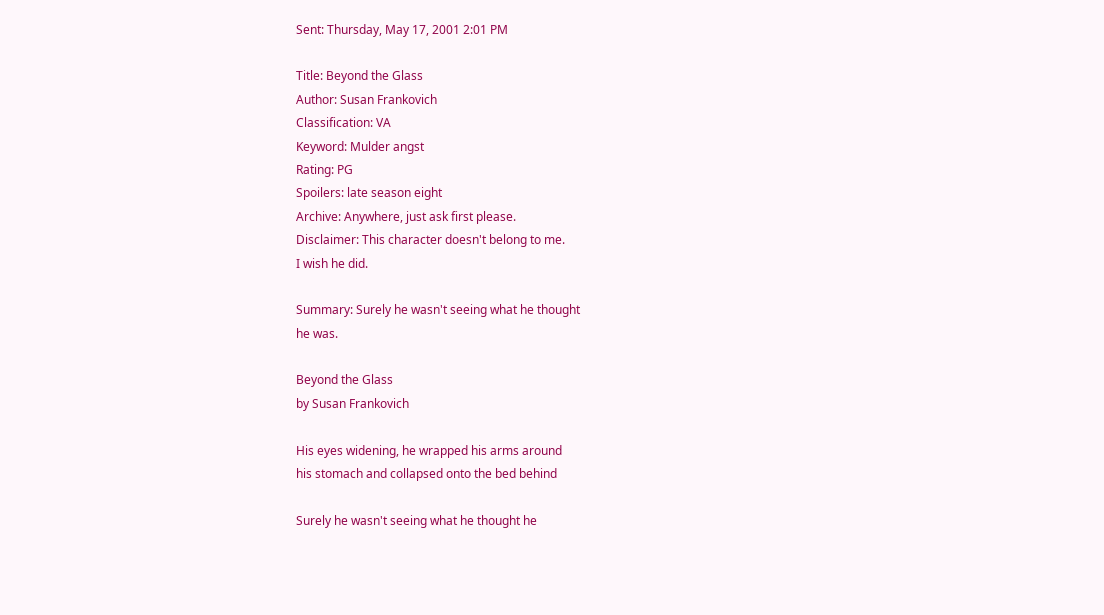Sent: Thursday, May 17, 2001 2:01 PM

Title: Beyond the Glass
Author: Susan Frankovich
Classification: VA
Keyword: Mulder angst
Rating: PG
Spoilers: late season eight
Archive: Anywhere, just ask first please.
Disclaimer: This character doesn't belong to me.
I wish he did.

Summary: Surely he wasn't seeing what he thought
he was.

Beyond the Glass
by Susan Frankovich

His eyes widening, he wrapped his arms around
his stomach and collapsed onto the bed behind

Surely he wasn't seeing what he thought he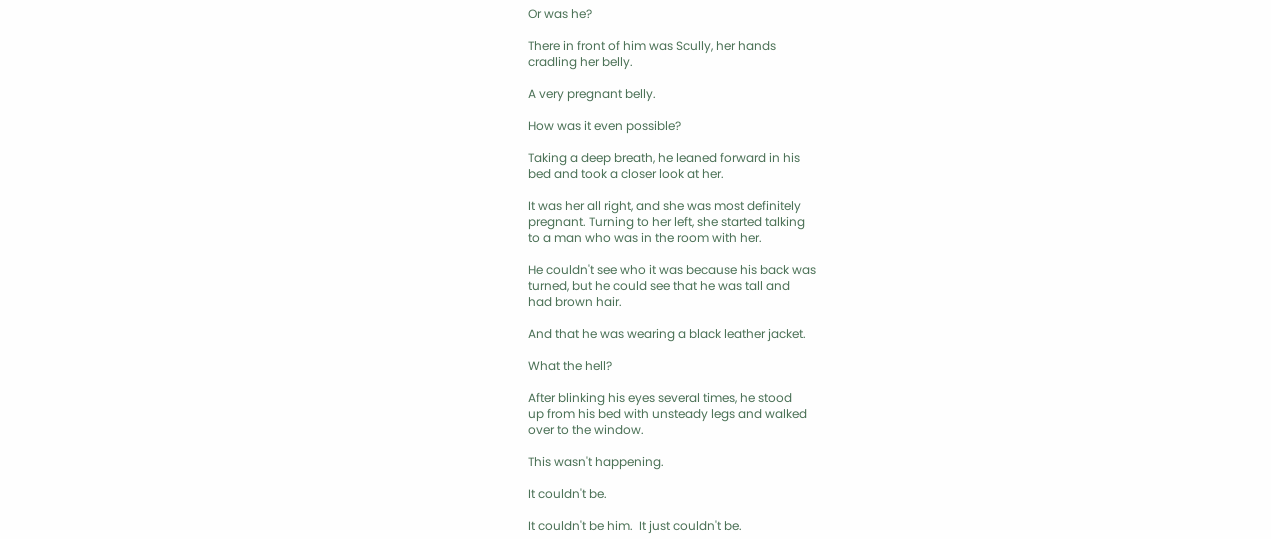Or was he?

There in front of him was Scully, her hands
cradling her belly.

A very pregnant belly.

How was it even possible?

Taking a deep breath, he leaned forward in his
bed and took a closer look at her.

It was her all right, and she was most definitely
pregnant. Turning to her left, she started talking
to a man who was in the room with her.

He couldn't see who it was because his back was
turned, but he could see that he was tall and
had brown hair.

And that he was wearing a black leather jacket.

What the hell?

After blinking his eyes several times, he stood
up from his bed with unsteady legs and walked
over to the window.

This wasn't happening.

It couldn't be.

It couldn't be him.  It just couldn't be.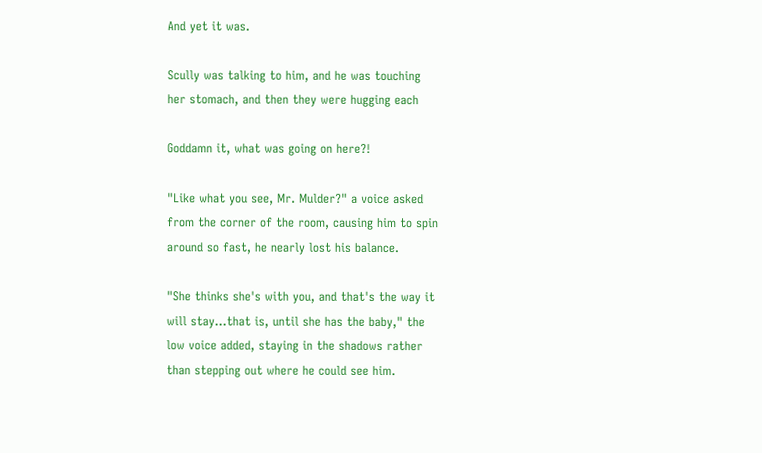And yet it was.

Scully was talking to him, and he was touching
her stomach, and then they were hugging each

Goddamn it, what was going on here?!

"Like what you see, Mr. Mulder?" a voice asked
from the corner of the room, causing him to spin
around so fast, he nearly lost his balance.

"She thinks she's with you, and that's the way it
will stay...that is, until she has the baby," the
low voice added, staying in the shadows rather
than stepping out where he could see him.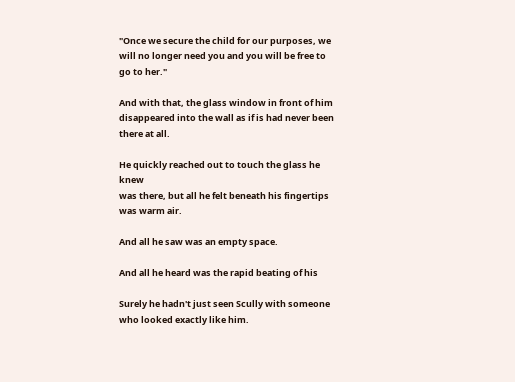"Once we secure the child for our purposes, we
will no longer need you and you will be free to
go to her."

And with that, the glass window in front of him
disappeared into the wall as if is had never been
there at all.

He quickly reached out to touch the glass he knew
was there, but all he felt beneath his fingertips
was warm air.

And all he saw was an empty space.

And all he heard was the rapid beating of his

Surely he hadn't just seen Scully with someone
who looked exactly like him.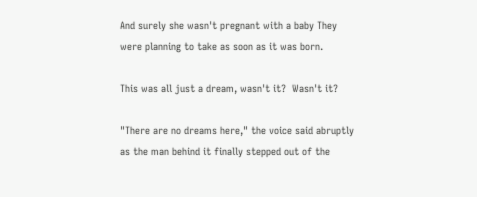And surely she wasn't pregnant with a baby They
were planning to take as soon as it was born.

This was all just a dream, wasn't it?  Wasn't it?

"There are no dreams here," the voice said abruptly
as the man behind it finally stepped out of the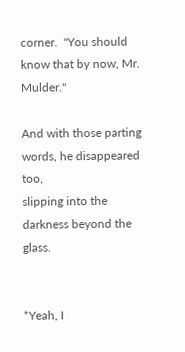corner.  "You should know that by now, Mr. Mulder."

And with those parting words, he disappeared too,
slipping into the darkness beyond the glass.


*Yeah, I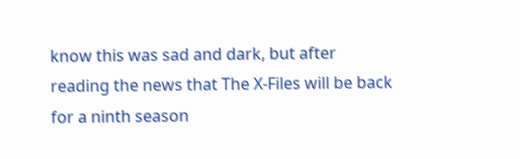know this was sad and dark, but after
reading the news that The X-Files will be back
for a ninth season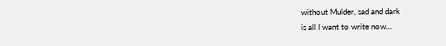without Mulder, sad and dark
is all I want to write now...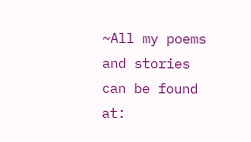~All my poems and stories can be found at: